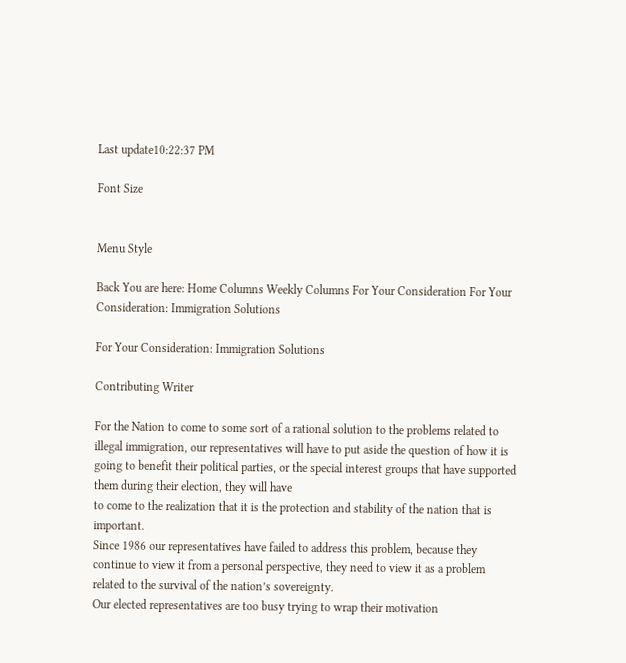Last update10:22:37 PM

Font Size


Menu Style

Back You are here: Home Columns Weekly Columns For Your Consideration For Your Consideration: Immigration Solutions

For Your Consideration: Immigration Solutions

Contributing Writer

For the Nation to come to some sort of a rational solution to the problems related to illegal immigration, our representatives will have to put aside the question of how it is going to benefit their political parties, or the special interest groups that have supported them during their election, they will have
to come to the realization that it is the protection and stability of the nation that is important.
Since 1986 our representatives have failed to address this problem, because they continue to view it from a personal perspective, they need to view it as a problem related to the survival of the nation’s sovereignty.
Our elected representatives are too busy trying to wrap their motivation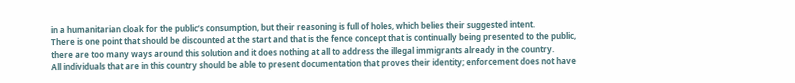in a humanitarian cloak for the public’s consumption, but their reasoning is full of holes, which belies their suggested intent.
There is one point that should be discounted at the start and that is the fence concept that is continually being presented to the public, there are too many ways around this solution and it does nothing at all to address the illegal immigrants already in the country.
All individuals that are in this country should be able to present documentation that proves their identity; enforcement does not have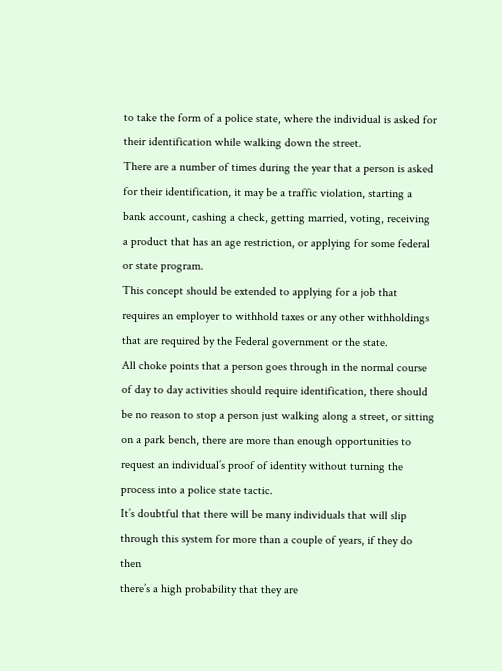to take the form of a police state, where the individual is asked for their identification while walking down the street.
There are a number of times during the year that a person is asked for their identification, it may be a traffic violation, starting a bank account, cashing a check, getting married, voting, receiving a product that has an age restriction, or applying for some federal or state program.
This concept should be extended to applying for a job that requires an employer to withhold taxes or any other withholdings that are required by the Federal government or the state.
All choke points that a person goes through in the normal course of day to day activities should require identification, there should be no reason to stop a person just walking along a street, or sitting on a park bench, there are more than enough opportunities to request an individual’s proof of identity without turning the process into a police state tactic.
It’s doubtful that there will be many individuals that will slip through this system for more than a couple of years, if they do then
there’s a high probability that they are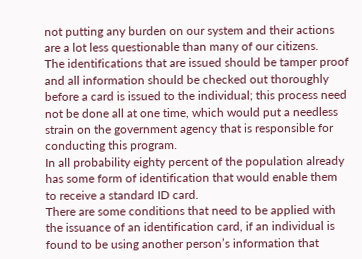not putting any burden on our system and their actions are a lot less questionable than many of our citizens.
The identifications that are issued should be tamper proof and all information should be checked out thoroughly before a card is issued to the individual; this process need not be done all at one time, which would put a needless strain on the government agency that is responsible for conducting this program.
In all probability eighty percent of the population already has some form of identification that would enable them to receive a standard ID card.
There are some conditions that need to be applied with the issuance of an identification card, if an individual is found to be using another person’s information that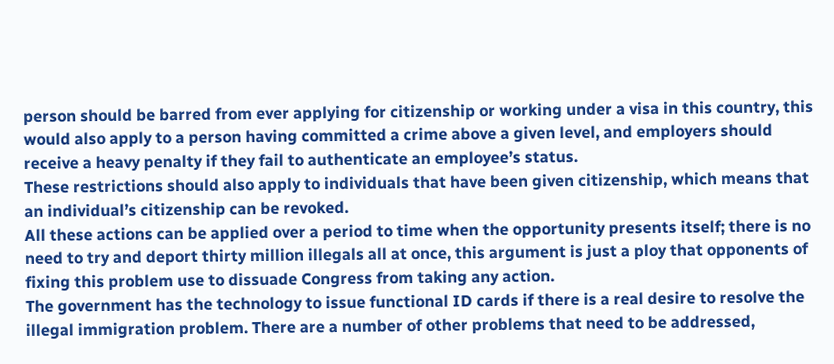person should be barred from ever applying for citizenship or working under a visa in this country, this would also apply to a person having committed a crime above a given level, and employers should receive a heavy penalty if they fail to authenticate an employee’s status.
These restrictions should also apply to individuals that have been given citizenship, which means that an individual’s citizenship can be revoked.
All these actions can be applied over a period to time when the opportunity presents itself; there is no need to try and deport thirty million illegals all at once, this argument is just a ploy that opponents of fixing this problem use to dissuade Congress from taking any action.
The government has the technology to issue functional ID cards if there is a real desire to resolve the illegal immigration problem. There are a number of other problems that need to be addressed,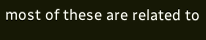most of these are related to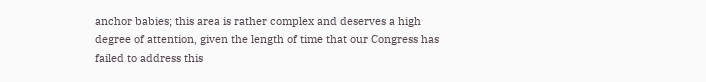anchor babies; this area is rather complex and deserves a high degree of attention, given the length of time that our Congress has failed to address this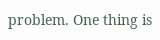problem. One thing is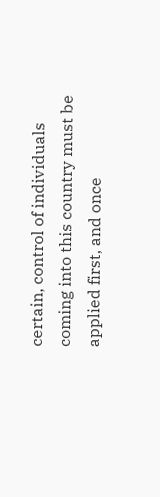certain, control of individuals coming into this country must be applied first, and once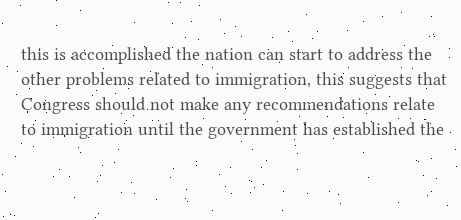this is accomplished the nation can start to address the other problems related to immigration, this suggests that Congress should not make any recommendations relate to immigration until the government has established the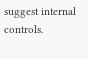suggest internal controls.